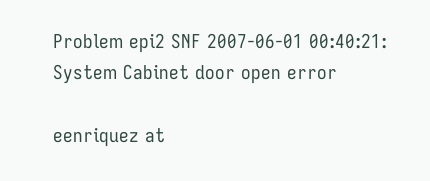Problem epi2 SNF 2007-06-01 00:40:21: System Cabinet door open error

eenriquez at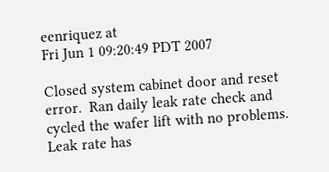eenriquez at
Fri Jun 1 09:20:49 PDT 2007

Closed system cabinet door and reset error.  Ran daily leak rate check and cycled the wafer lift with no problems.  Leak rate has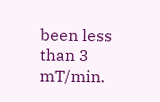been less than 3 mT/min.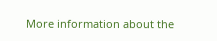More information about the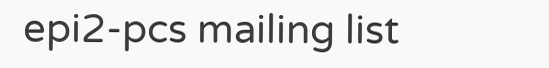epi2-pcs mailing list